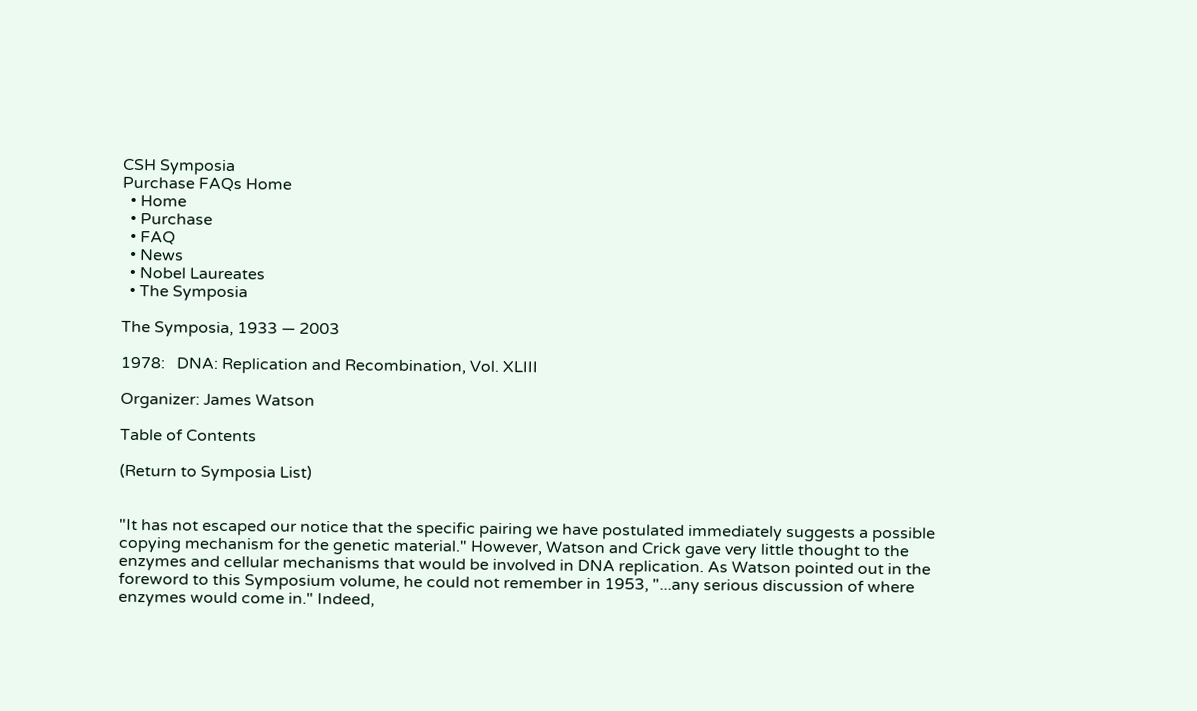CSH Symposia
Purchase FAQs Home
  • Home
  • Purchase
  • FAQ
  • News
  • Nobel Laureates
  • The Symposia

The Symposia, 1933 — 2003

1978:   DNA: Replication and Recombination, Vol. XLIII

Organizer: James Watson

Table of Contents

(Return to Symposia List)


"It has not escaped our notice that the specific pairing we have postulated immediately suggests a possible copying mechanism for the genetic material." However, Watson and Crick gave very little thought to the enzymes and cellular mechanisms that would be involved in DNA replication. As Watson pointed out in the foreword to this Symposium volume, he could not remember in 1953, "...any serious discussion of where enzymes would come in." Indeed,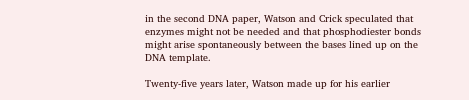in the second DNA paper, Watson and Crick speculated that enzymes might not be needed and that phosphodiester bonds might arise spontaneously between the bases lined up on the DNA template.

Twenty-five years later, Watson made up for his earlier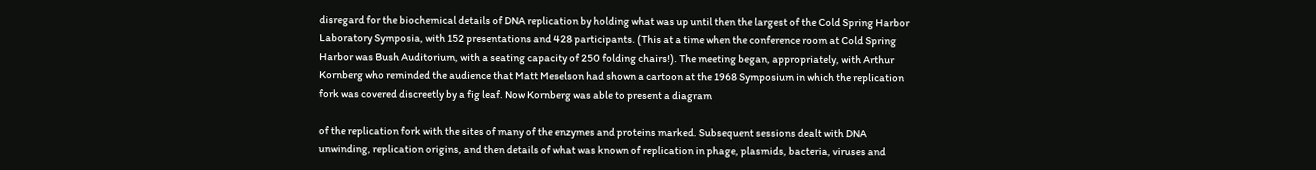disregard for the biochemical details of DNA replication by holding what was up until then the largest of the Cold Spring Harbor Laboratory Symposia, with 152 presentations and 428 participants. (This at a time when the conference room at Cold Spring Harbor was Bush Auditorium, with a seating capacity of 250 folding chairs!). The meeting began, appropriately, with Arthur Kornberg who reminded the audience that Matt Meselson had shown a cartoon at the 1968 Symposium in which the replication fork was covered discreetly by a fig leaf. Now Kornberg was able to present a diagram

of the replication fork with the sites of many of the enzymes and proteins marked. Subsequent sessions dealt with DNA unwinding, replication origins, and then details of what was known of replication in phage, plasmids, bacteria, viruses and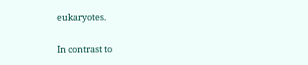eukaryotes.

In contrast to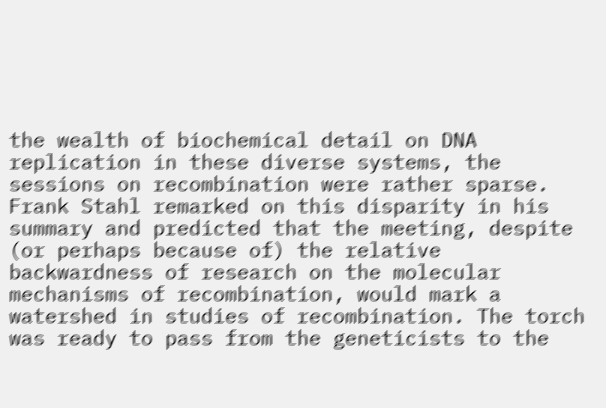the wealth of biochemical detail on DNA replication in these diverse systems, the sessions on recombination were rather sparse. Frank Stahl remarked on this disparity in his summary and predicted that the meeting, despite (or perhaps because of) the relative backwardness of research on the molecular mechanisms of recombination, would mark a watershed in studies of recombination. The torch was ready to pass from the geneticists to the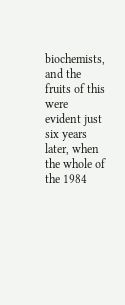biochemists, and the fruits of this were evident just six years later, when the whole of the 1984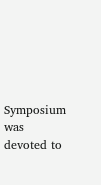Symposium was devoted to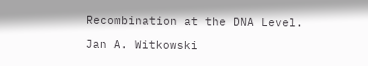Recombination at the DNA Level.

Jan A. Witkowski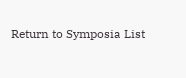Return to Symposia List